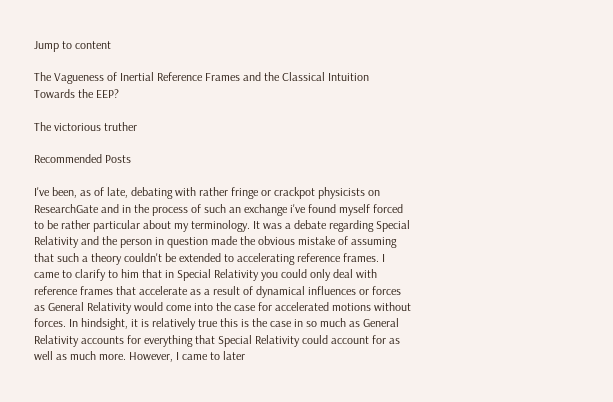Jump to content

The Vagueness of Inertial Reference Frames and the Classical Intuition Towards the EEP?

The victorious truther

Recommended Posts

I've been, as of late, debating with rather fringe or crackpot physicists on ResearchGate and in the process of such an exchange i've found myself forced to be rather particular about my terminology. It was a debate regarding Special Relativity and the person in question made the obvious mistake of assuming that such a theory couldn't be extended to accelerating reference frames. I came to clarify to him that in Special Relativity you could only deal with reference frames that accelerate as a result of dynamical influences or forces as General Relativity would come into the case for accelerated motions without forces. In hindsight, it is relatively true this is the case in so much as General Relativity accounts for everything that Special Relativity could account for as well as much more. However, I came to later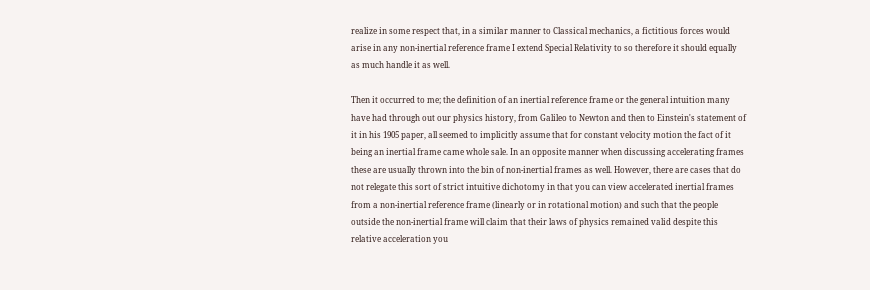realize in some respect that, in a similar manner to Classical mechanics, a fictitious forces would arise in any non-inertial reference frame I extend Special Relativity to so therefore it should equally as much handle it as well.

Then it occurred to me; the definition of an inertial reference frame or the general intuition many have had through out our physics history, from Galileo to Newton and then to Einstein's statement of it in his 1905 paper, all seemed to implicitly assume that for constant velocity motion the fact of it being an inertial frame came whole sale. In an opposite manner when discussing accelerating frames these are usually thrown into the bin of non-inertial frames as well. However, there are cases that do not relegate this sort of strict intuitive dichotomy in that you can view accelerated inertial frames from a non-inertial reference frame (linearly or in rotational motion) and such that the people outside the non-inertial frame will claim that their laws of physics remained valid despite this relative acceleration you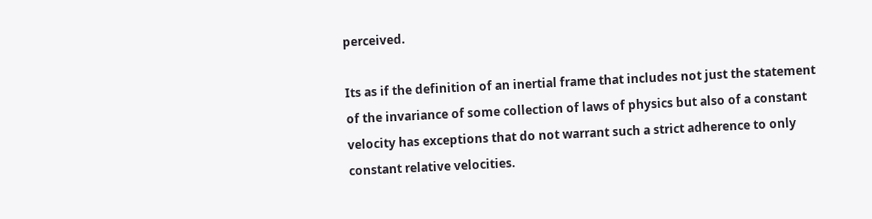perceived.

Its as if the definition of an inertial frame that includes not just the statement of the invariance of some collection of laws of physics but also of a constant velocity has exceptions that do not warrant such a strict adherence to only constant relative velocities.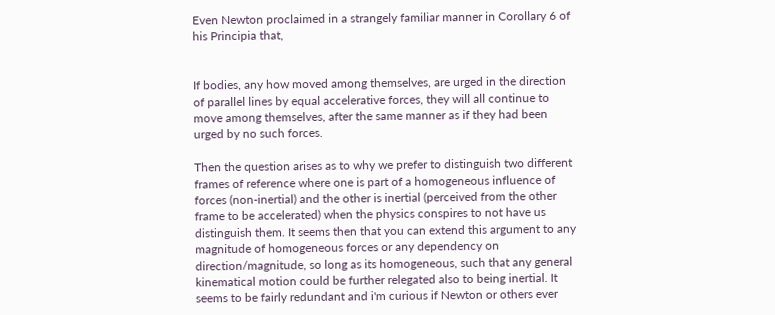Even Newton proclaimed in a strangely familiar manner in Corollary 6 of his Principia that,


If bodies, any how moved among themselves, are urged in the direction of parallel lines by equal accelerative forces, they will all continue to move among themselves, after the same manner as if they had been urged by no such forces.

Then the question arises as to why we prefer to distinguish two different frames of reference where one is part of a homogeneous influence of forces (non-inertial) and the other is inertial (perceived from the other frame to be accelerated) when the physics conspires to not have us distinguish them. It seems then that you can extend this argument to any magnitude of homogeneous forces or any dependency on direction/magnitude, so long as its homogeneous, such that any general kinematical motion could be further relegated also to being inertial. It seems to be fairly redundant and i'm curious if Newton or others ever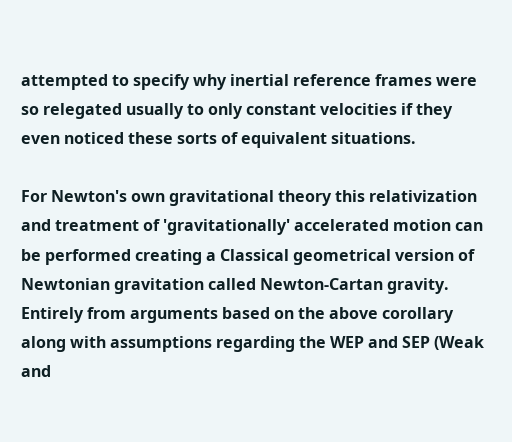attempted to specify why inertial reference frames were so relegated usually to only constant velocities if they even noticed these sorts of equivalent situations.

For Newton's own gravitational theory this relativization and treatment of 'gravitationally' accelerated motion can be performed creating a Classical geometrical version of Newtonian gravitation called Newton-Cartan gravity. Entirely from arguments based on the above corollary along with assumptions regarding the WEP and SEP (Weak and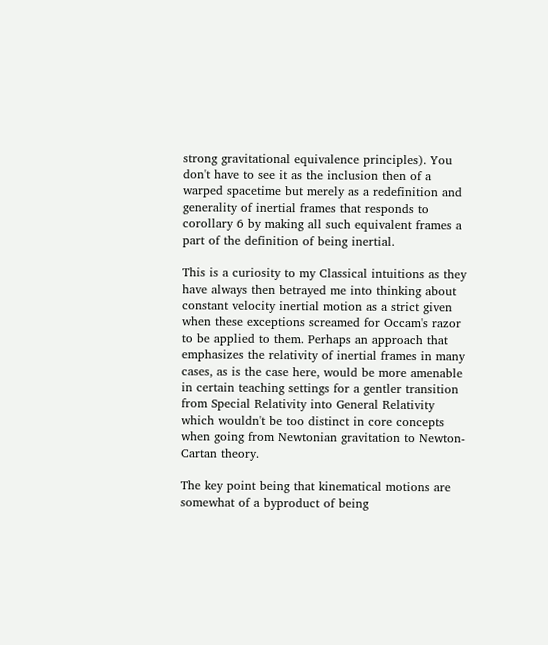strong gravitational equivalence principles). You don't have to see it as the inclusion then of a warped spacetime but merely as a redefinition and generality of inertial frames that responds to corollary 6 by making all such equivalent frames a part of the definition of being inertial.

This is a curiosity to my Classical intuitions as they have always then betrayed me into thinking about constant velocity inertial motion as a strict given when these exceptions screamed for Occam's razor to be applied to them. Perhaps an approach that emphasizes the relativity of inertial frames in many cases, as is the case here, would be more amenable in certain teaching settings for a gentler transition from Special Relativity into General Relativity which wouldn't be too distinct in core concepts when going from Newtonian gravitation to Newton-Cartan theory.

The key point being that kinematical motions are somewhat of a byproduct of being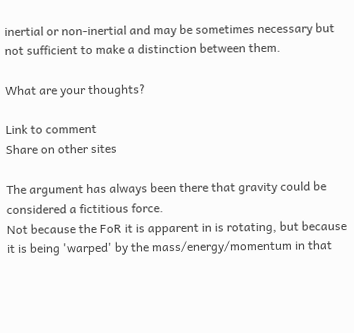inertial or non-inertial and may be sometimes necessary but not sufficient to make a distinction between them.

What are your thoughts?

Link to comment
Share on other sites

The argument has always been there that gravity could be considered a fictitious force.
Not because the FoR it is apparent in is rotating, but because it is being 'warped' by the mass/energy/momentum in that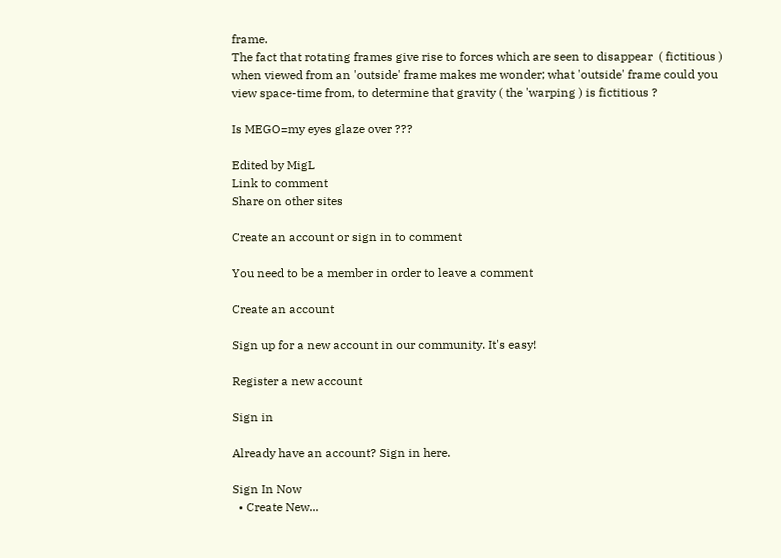frame.
The fact that rotating frames give rise to forces which are seen to disappear  ( fictitious ) when viewed from an 'outside' frame makes me wonder; what 'outside' frame could you view space-time from, to determine that gravity ( the 'warping ) is fictitious ?

Is MEGO=my eyes glaze over ???

Edited by MigL
Link to comment
Share on other sites

Create an account or sign in to comment

You need to be a member in order to leave a comment

Create an account

Sign up for a new account in our community. It's easy!

Register a new account

Sign in

Already have an account? Sign in here.

Sign In Now
  • Create New...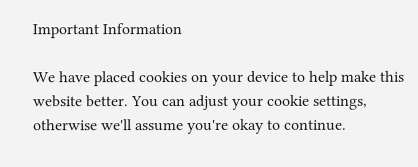Important Information

We have placed cookies on your device to help make this website better. You can adjust your cookie settings, otherwise we'll assume you're okay to continue.